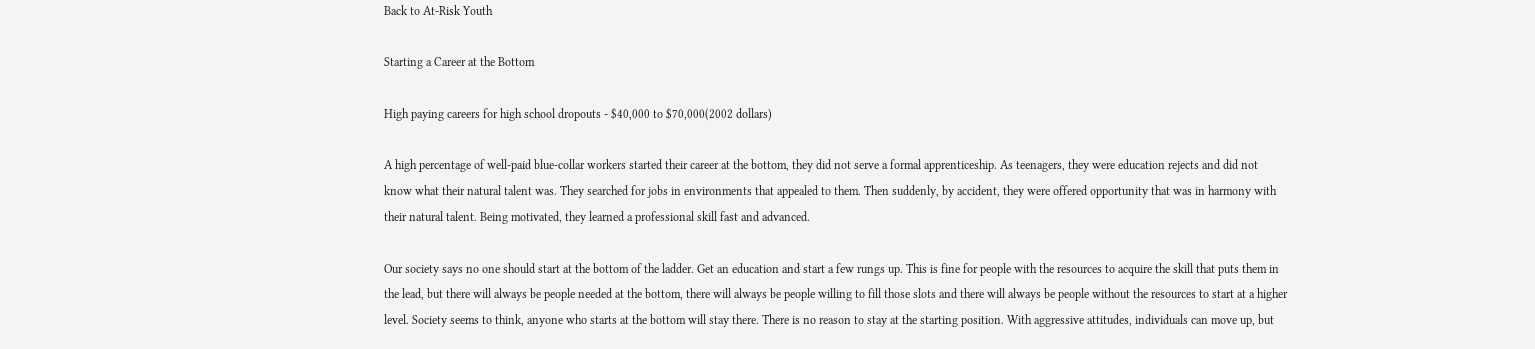Back to At-Risk Youth

Starting a Career at the Bottom

High paying careers for high school dropouts - $40,000 to $70,000(2002 dollars)

A high percentage of well-paid blue-collar workers started their career at the bottom, they did not serve a formal apprenticeship. As teenagers, they were education rejects and did not know what their natural talent was. They searched for jobs in environments that appealed to them. Then suddenly, by accident, they were offered opportunity that was in harmony with their natural talent. Being motivated, they learned a professional skill fast and advanced.

Our society says no one should start at the bottom of the ladder. Get an education and start a few rungs up. This is fine for people with the resources to acquire the skill that puts them in the lead, but there will always be people needed at the bottom, there will always be people willing to fill those slots and there will always be people without the resources to start at a higher level. Society seems to think, anyone who starts at the bottom will stay there. There is no reason to stay at the starting position. With aggressive attitudes, individuals can move up, but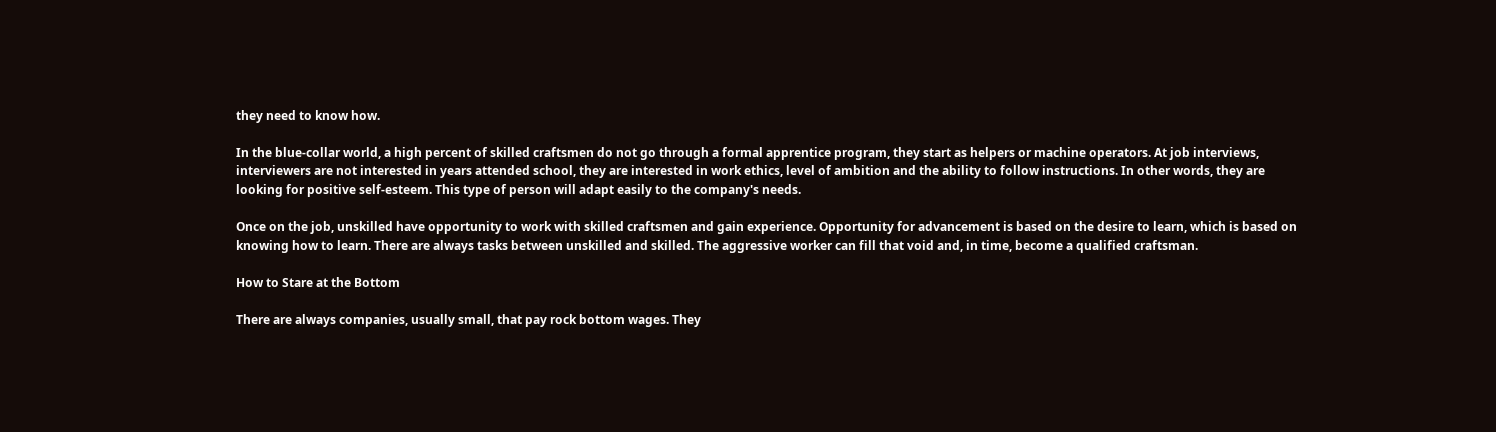they need to know how.

In the blue-collar world, a high percent of skilled craftsmen do not go through a formal apprentice program, they start as helpers or machine operators. At job interviews, interviewers are not interested in years attended school, they are interested in work ethics, level of ambition and the ability to follow instructions. In other words, they are looking for positive self-esteem. This type of person will adapt easily to the company's needs.

Once on the job, unskilled have opportunity to work with skilled craftsmen and gain experience. Opportunity for advancement is based on the desire to learn, which is based on knowing how to learn. There are always tasks between unskilled and skilled. The aggressive worker can fill that void and, in time, become a qualified craftsman.

How to Stare at the Bottom

There are always companies, usually small, that pay rock bottom wages. They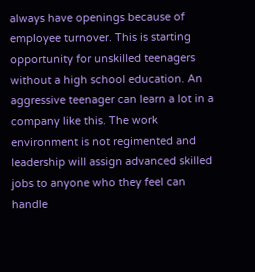always have openings because of employee turnover. This is starting opportunity for unskilled teenagers without a high school education. An aggressive teenager can learn a lot in a company like this. The work environment is not regimented and leadership will assign advanced skilled jobs to anyone who they feel can handle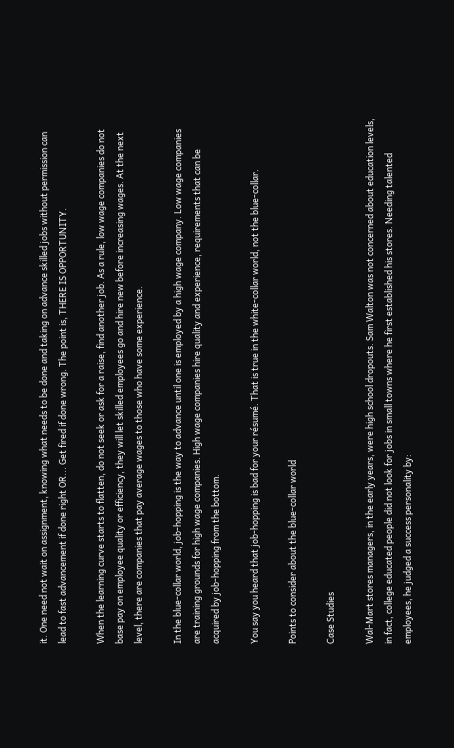it. One need not wait on assignment, knowing what needs to be done and taking on advance skilled jobs without permission can lead to fast advancement if done right OR... Get fired if done wrong. The point is, THERE IS OPPORTUNITY.

When the learning curve starts to flatten, do not seek or ask for a raise, find another job. As a rule, low wage companies do not base pay on employee quality or efficiency, they will let skilled employees go and hire new before increasing wages. At the next level, there are companies that pay average wages to those who have some experience.

In the blue-collar world, job-hopping is the way to advance until one is employed by a high wage company. Low wage companies are training grounds for high wage companies. High wage companies hire quality and experience, requirements that can be acquired by job-hopping from the bottom.

You say you heard that job-hopping is bad for your résumé. That is true in the white-collar world, not the blue-collar.

Points to consider about the blue-collar world

Case Studies

Wal-Mart stores managers, in the early years, were high school dropouts. Sam Walton was not concerned about education levels, in fact, college educated people did not look for jobs in small towns where he first established his stores. Needing talented employees, he judged a success personality by: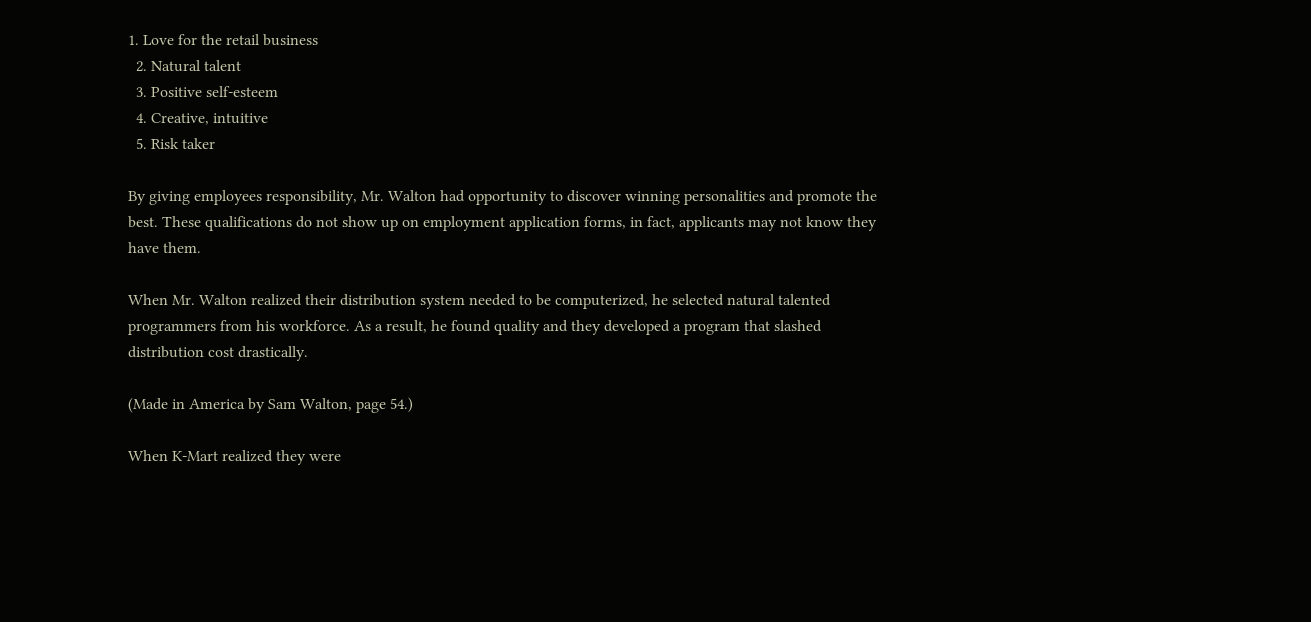1. Love for the retail business
  2. Natural talent
  3. Positive self-esteem
  4. Creative, intuitive
  5. Risk taker

By giving employees responsibility, Mr. Walton had opportunity to discover winning personalities and promote the best. These qualifications do not show up on employment application forms, in fact, applicants may not know they have them.

When Mr. Walton realized their distribution system needed to be computerized, he selected natural talented programmers from his workforce. As a result, he found quality and they developed a program that slashed distribution cost drastically.

(Made in America by Sam Walton, page 54.)

When K-Mart realized they were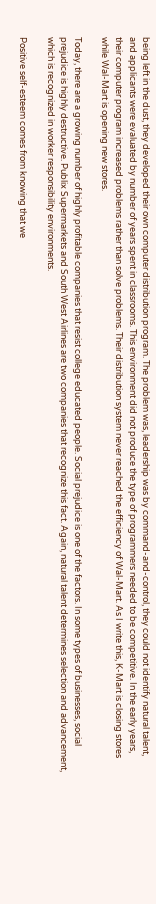being left in the dust, they developed their own computer distribution program. The problem was, leadership was by command-and-control, they could not identify natural talent, and applicants were evaluated by number of years spent in classrooms. This environment did not produce the type of programmers needed to be competitive. In the early years, their computer program increased problems rather than solve problems. Their distribution system never reached the efficiency of Wal-Mart. As I write this, K-Mart is closing stores while Wal-Mart is opening new stores.

Today, there are a growing number of highly profitable companies that resist college educated people. Social prejudice is one of the factors. In some types of businesses, social prejudice is highly destructive. Publix Supermarkets and South West Airlines are two companies that recognize this fact. Again, natural talent determines selection and advancement, which is recognized in worker responsibility environments.

Positive self-esteem comes from knowing that we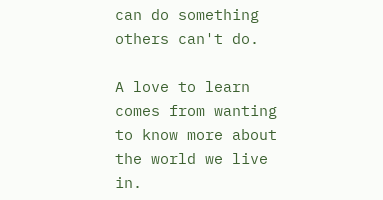can do something others can't do.

A love to learn comes from wanting to know more about the world we live in.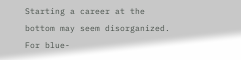Starting a career at the bottom may seem disorganized. For blue-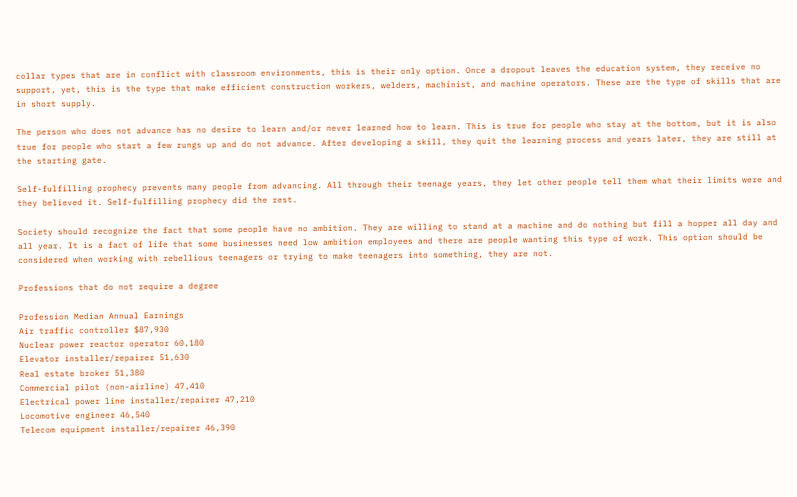collar types that are in conflict with classroom environments, this is their only option. Once a dropout leaves the education system, they receive no support, yet, this is the type that make efficient construction workers, welders, machinist, and machine operators. These are the type of skills that are in short supply.

The person who does not advance has no desire to learn and/or never learned how to learn. This is true for people who stay at the bottom, but it is also true for people who start a few rungs up and do not advance. After developing a skill, they quit the learning process and years later, they are still at the starting gate.

Self-fulfilling prophecy prevents many people from advancing. All through their teenage years, they let other people tell them what their limits were and they believed it. Self-fulfilling prophecy did the rest.

Society should recognize the fact that some people have no ambition. They are willing to stand at a machine and do nothing but fill a hopper all day and all year. It is a fact of life that some businesses need low ambition employees and there are people wanting this type of work. This option should be considered when working with rebellious teenagers or trying to make teenagers into something, they are not.

Professions that do not require a degree

Profession Median Annual Earnings
Air traffic controller $87,930
Nuclear power reactor operator 60,180
Elevator installer/repairer 51,630
Real estate broker 51,380
Commercial pilot (non-airline) 47,410
Electrical power line installer/repairer 47,210
Locomotive engineer 46,540
Telecom equipment installer/repairer 46,390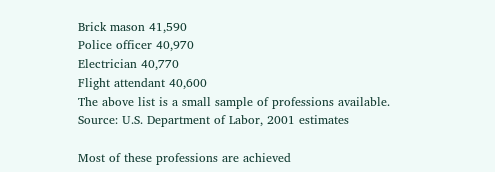Brick mason 41,590
Police officer 40,970
Electrician 40,770
Flight attendant 40,600
The above list is a small sample of professions available.
Source: U.S. Department of Labor, 2001 estimates

Most of these professions are achieved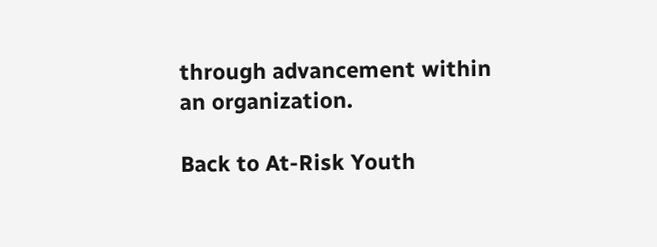through advancement within an organization.

Back to At-Risk Youth